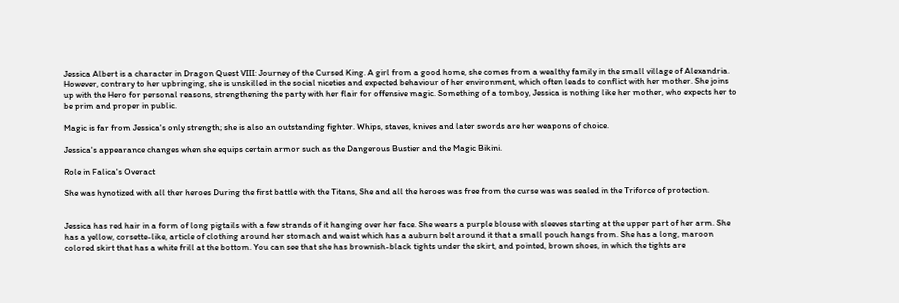Jessica Albert is a character in Dragon Quest VIII: Journey of the Cursed King. A girl from a good home, she comes from a wealthy family in the small village of Alexandria. However, contrary to her upbringing, she is unskilled in the social niceties and expected behaviour of her environment, which often leads to conflict with her mother. She joins up with the Hero for personal reasons, strengthening the party with her flair for offensive magic. Something of a tomboy, Jessica is nothing like her mother, who expects her to be prim and proper in public.

Magic is far from Jessica's only strength; she is also an outstanding fighter. Whips, staves, knives and later swords are her weapons of choice.

Jessica's appearance changes when she equips certain armor such as the Dangerous Bustier and the Magic Bikini.

Role in Falica's Overact

She was hynotized with all ther heroes During the first battle with the Titans, She and all the heroes was free from the curse was was sealed in the Triforce of protection.


Jessica has red hair in a form of long pigtails with a few strands of it hanging over her face. She wears a purple blouse with sleeves starting at the upper part of her arm. She has a yellow, corsette-like, article of clothing around her stomach and waist which has a auburn belt around it that a small pouch hangs from. She has a long, maroon colored skirt that has a white frill at the bottom. You can see that she has brownish-black tights under the skirt, and pointed, brown shoes, in which the tights are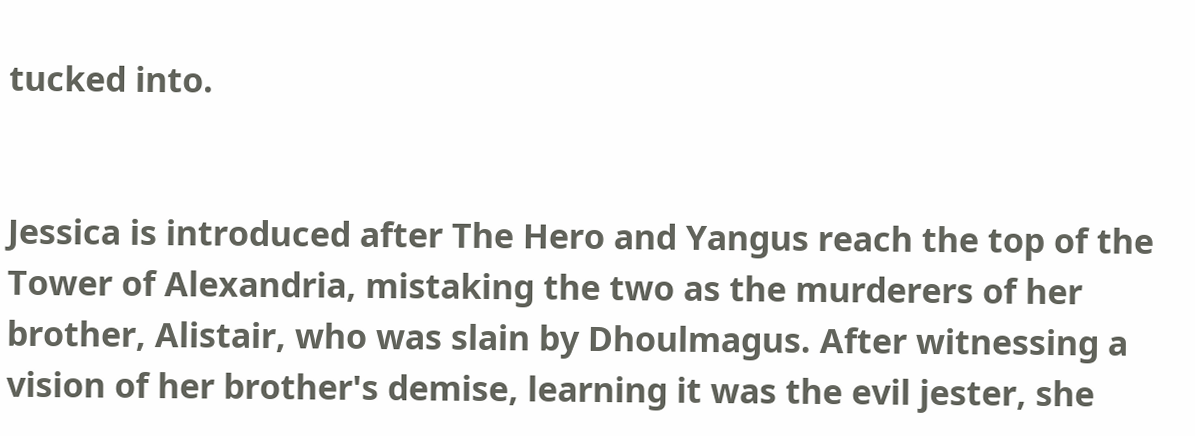tucked into.


Jessica is introduced after The Hero and Yangus reach the top of the Tower of Alexandria, mistaking the two as the murderers of her brother, Alistair, who was slain by Dhoulmagus. After witnessing a vision of her brother's demise, learning it was the evil jester, she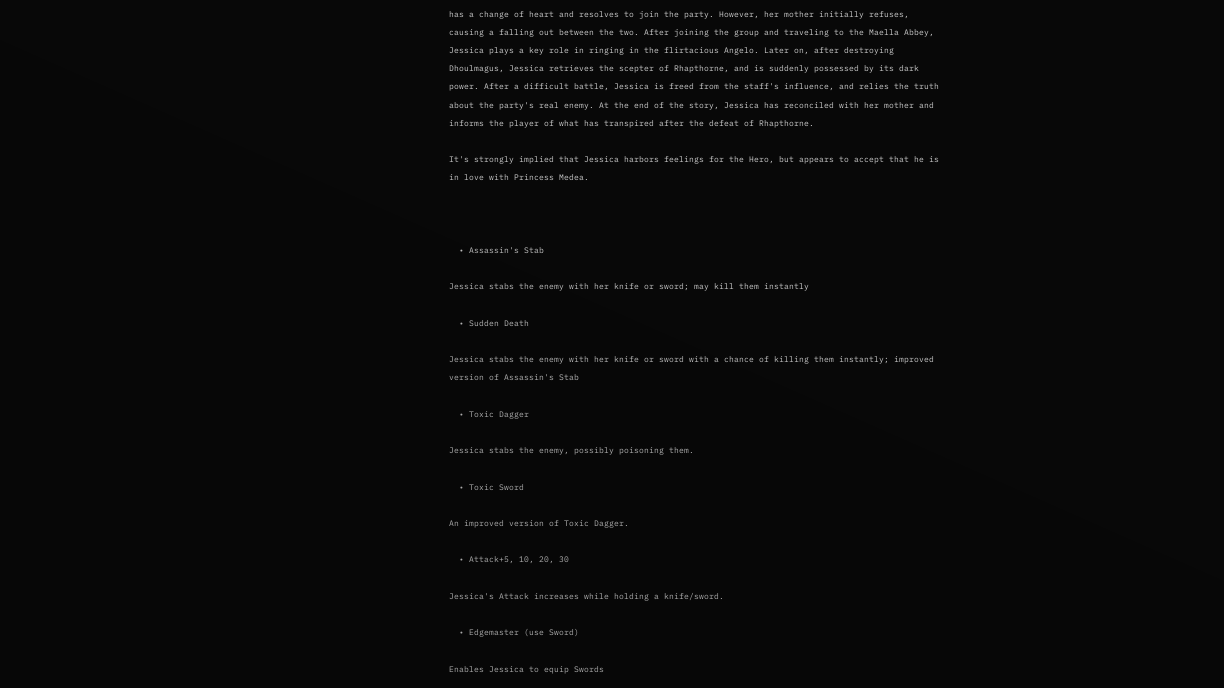has a change of heart and resolves to join the party. However, her mother initially refuses, causing a falling out between the two. After joining the group and traveling to the Maella Abbey, Jessica plays a key role in ringing in the flirtacious Angelo. Later on, after destroying Dhoulmagus, Jessica retrieves the scepter of Rhapthorne, and is suddenly possessed by its dark power. After a difficult battle, Jessica is freed from the staff's influence, and relies the truth about the party's real enemy. At the end of the story, Jessica has reconciled with her mother and informs the player of what has transpired after the defeat of Rhapthorne.

It's strongly implied that Jessica harbors feelings for the Hero, but appears to accept that he is in love with Princess Medea.



  • Assassin's Stab

Jessica stabs the enemy with her knife or sword; may kill them instantly

  • Sudden Death

Jessica stabs the enemy with her knife or sword with a chance of killing them instantly; improved version of Assassin's Stab

  • Toxic Dagger

Jessica stabs the enemy, possibly poisoning them.

  • Toxic Sword

An improved version of Toxic Dagger.

  • Attack+5, 10, 20, 30

Jessica's Attack increases while holding a knife/sword.

  • Edgemaster (use Sword)

Enables Jessica to equip Swords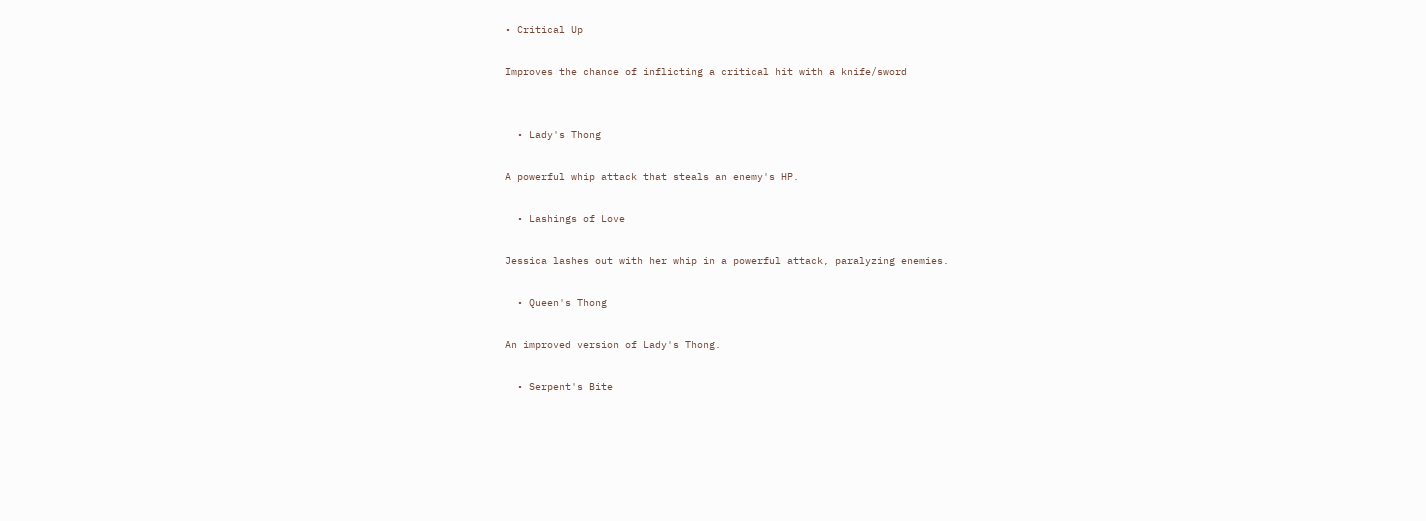• Critical Up

Improves the chance of inflicting a critical hit with a knife/sword


  • Lady's Thong

A powerful whip attack that steals an enemy's HP.

  • Lashings of Love

Jessica lashes out with her whip in a powerful attack, paralyzing enemies.

  • Queen's Thong

An improved version of Lady's Thong.

  • Serpent's Bite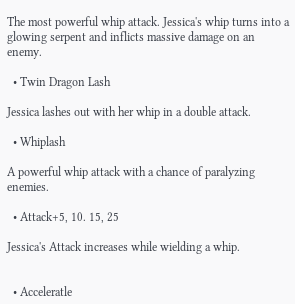The most powerful whip attack. Jessica's whip turns into a glowing serpent and inflicts massive damage on an enemy.

  • Twin Dragon Lash

Jessica lashes out with her whip in a double attack.

  • Whiplash

A powerful whip attack with a chance of paralyzing enemies.

  • Attack+5, 10. 15, 25

Jessica's Attack increases while wielding a whip.


  • Acceleratle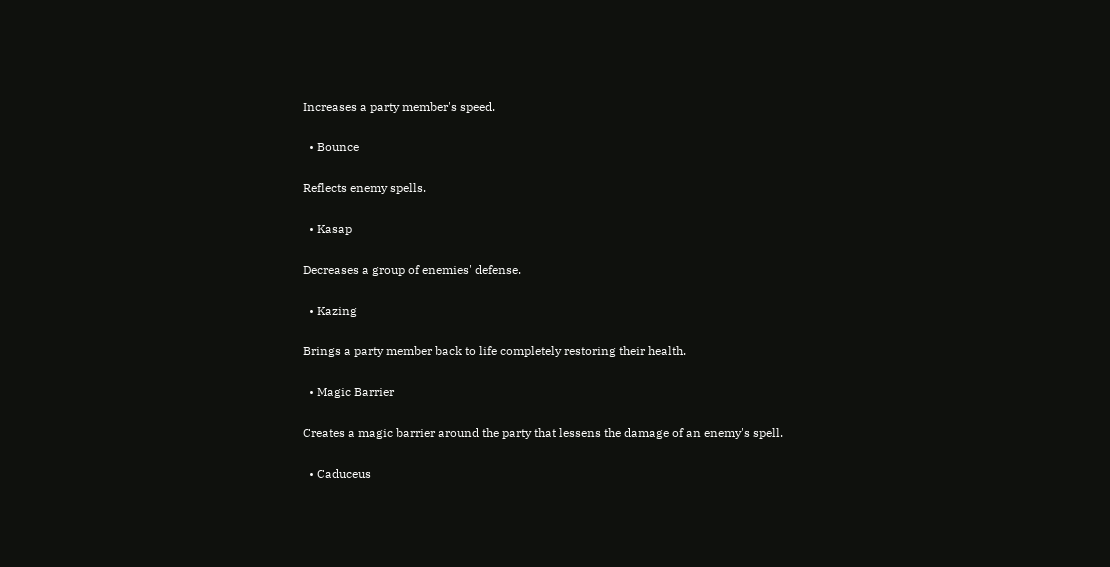Increases a party member's speed.

  • Bounce

Reflects enemy spells.

  • Kasap

Decreases a group of enemies' defense.

  • Kazing

Brings a party member back to life completely restoring their health.

  • Magic Barrier

Creates a magic barrier around the party that lessens the damage of an enemy's spell.

  • Caduceus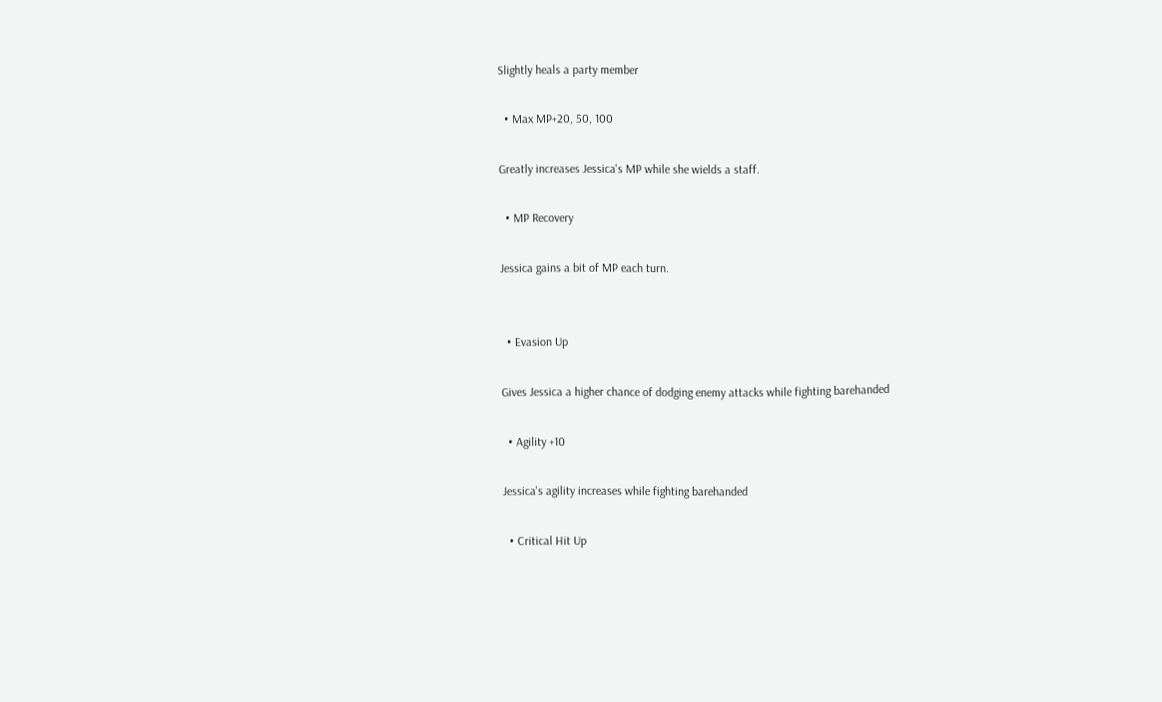Slightly heals a party member

  • Max MP+20, 50, 100

Greatly increases Jessica's MP while she wields a staff.

  • MP Recovery

Jessica gains a bit of MP each turn.


  • Evasion Up

Gives Jessica a higher chance of dodging enemy attacks while fighting barehanded

  • Agility +10

Jessica's agility increases while fighting barehanded

  • Critical Hit Up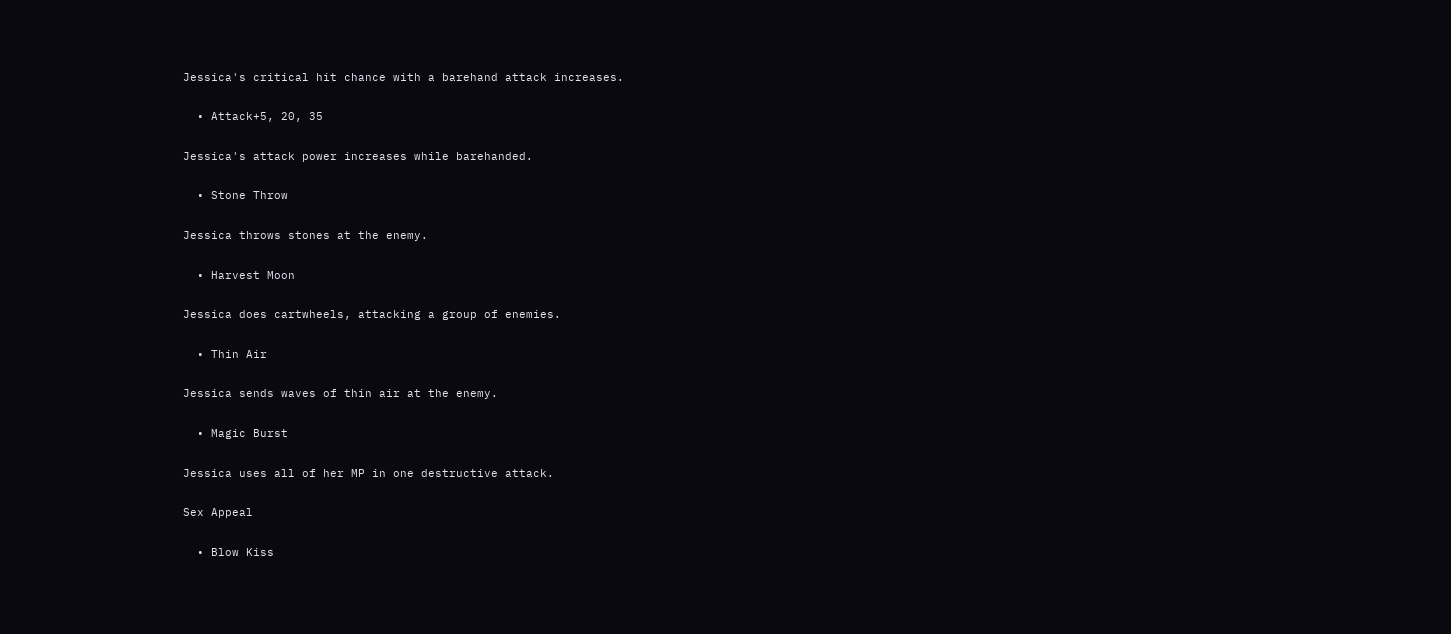Jessica's critical hit chance with a barehand attack increases.

  • Attack+5, 20, 35

Jessica's attack power increases while barehanded.

  • Stone Throw

Jessica throws stones at the enemy.

  • Harvest Moon

Jessica does cartwheels, attacking a group of enemies.

  • Thin Air

Jessica sends waves of thin air at the enemy.

  • Magic Burst

Jessica uses all of her MP in one destructive attack.

Sex Appeal

  • Blow Kiss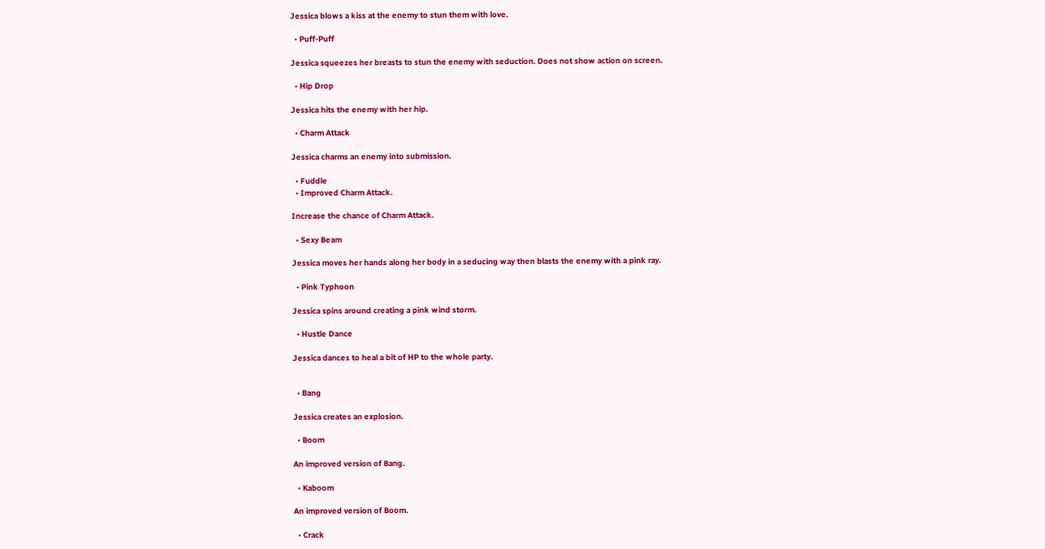Jessica blows a kiss at the enemy to stun them with love.

  • Puff-Puff

Jessica squeezes her breasts to stun the enemy with seduction. Does not show action on screen.

  • Hip Drop

Jessica hits the enemy with her hip.

  • Charm Attack

Jessica charms an enemy into submission.

  • Fuddle
  • Improved Charm Attack.

Increase the chance of Charm Attack.

  • Sexy Beam

Jessica moves her hands along her body in a seducing way then blasts the enemy with a pink ray.

  • Pink Typhoon

Jessica spins around creating a pink wind storm.

  • Hustle Dance

Jessica dances to heal a bit of HP to the whole party.


  • Bang

Jessica creates an explosion.

  • Boom

An improved version of Bang.

  • Kaboom

An improved version of Boom.

  • Crack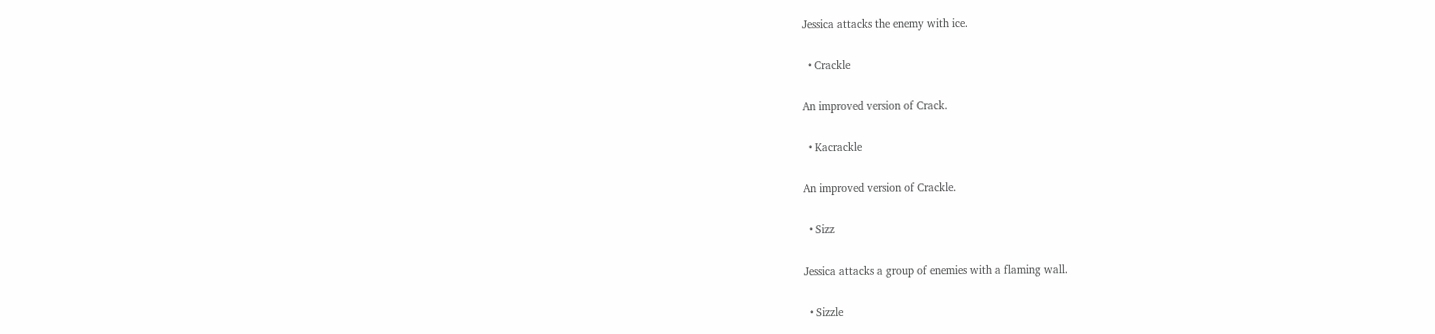Jessica attacks the enemy with ice.

  • Crackle

An improved version of Crack.

  • Kacrackle

An improved version of Crackle.

  • Sizz

Jessica attacks a group of enemies with a flaming wall.

  • Sizzle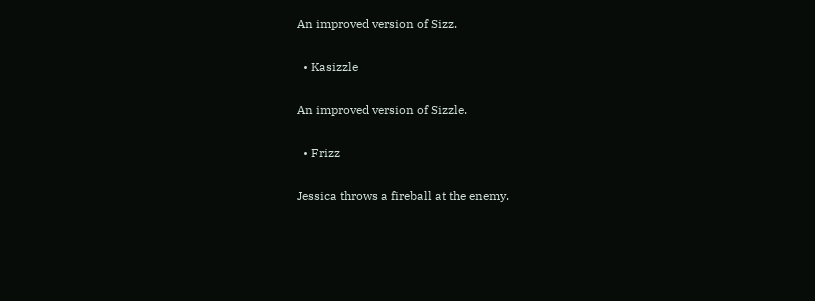An improved version of Sizz.

  • Kasizzle

An improved version of Sizzle.

  • Frizz

Jessica throws a fireball at the enemy.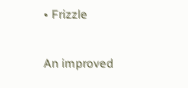• Frizzle

An improved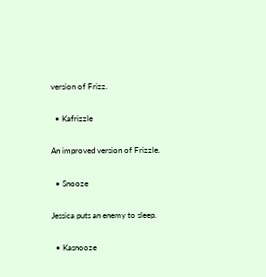version of Frizz.

  • Kafrizzle

An improved version of Frizzle.

  • Snooze

Jessica puts an enemy to sleep.

  • Kasnooze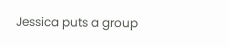Jessica puts a group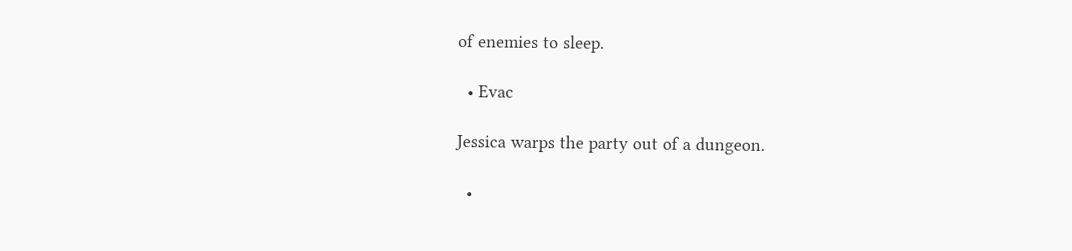of enemies to sleep.

  • Evac

Jessica warps the party out of a dungeon.

  •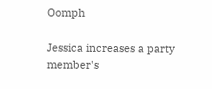Oomph

Jessica increases a party member's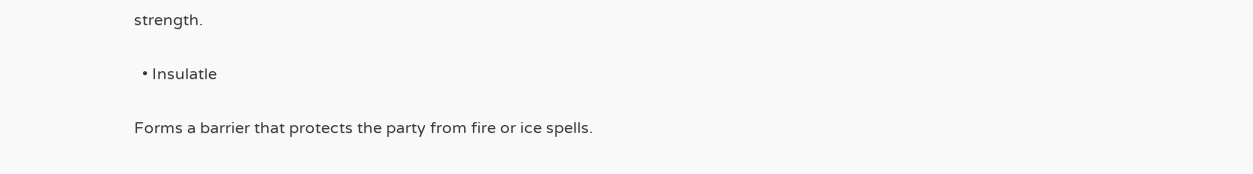strength.

  • Insulatle

Forms a barrier that protects the party from fire or ice spells.